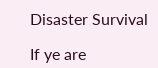Disaster Survival

If ye are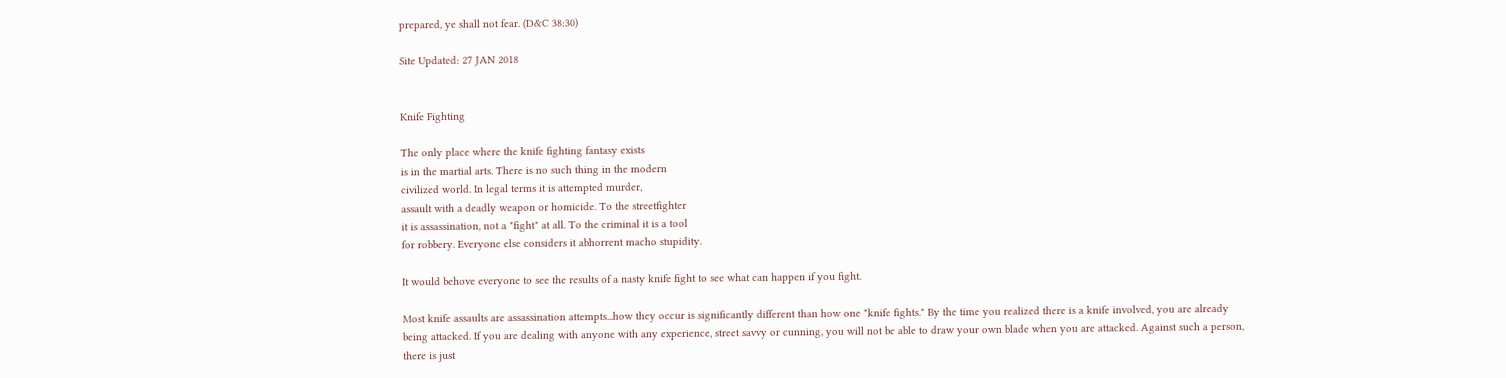prepared, ye shall not fear. (D&C 38:30)

Site Updated: 27 JAN 2018


Knife Fighting

The only place where the knife fighting fantasy exists
is in the martial arts. There is no such thing in the modern
civilized world. In legal terms it is attempted murder,
assault with a deadly weapon or homicide. To the streetfighter
it is assassination, not a "fight" at all. To the criminal it is a tool
for robbery. Everyone else considers it abhorrent macho stupidity.

It would behove everyone to see the results of a nasty knife fight to see what can happen if you fight.

Most knife assaults are assassination attempts...how they occur is significantly different than how one "knife fights." By the time you realized there is a knife involved, you are already being attacked. If you are dealing with anyone with any experience, street savvy or cunning, you will not be able to draw your own blade when you are attacked. Against such a person, there is just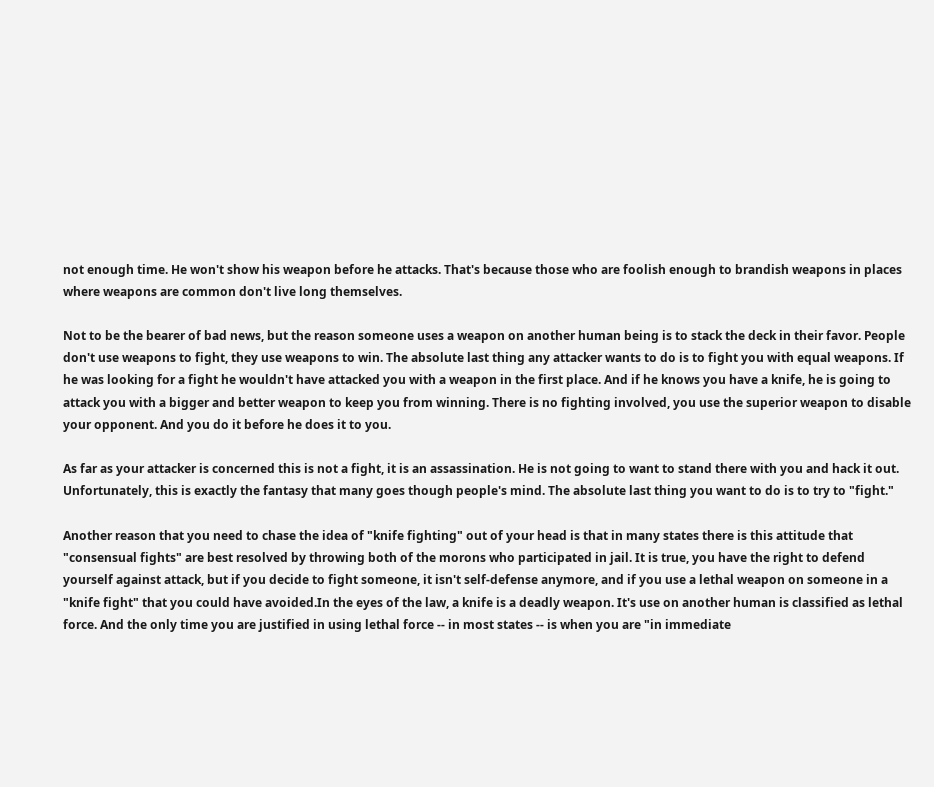not enough time. He won't show his weapon before he attacks. That's because those who are foolish enough to brandish weapons in places where weapons are common don't live long themselves.

Not to be the bearer of bad news, but the reason someone uses a weapon on another human being is to stack the deck in their favor. People don't use weapons to fight, they use weapons to win. The absolute last thing any attacker wants to do is to fight you with equal weapons. If he was looking for a fight he wouldn't have attacked you with a weapon in the first place. And if he knows you have a knife, he is going to attack you with a bigger and better weapon to keep you from winning. There is no fighting involved, you use the superior weapon to disable your opponent. And you do it before he does it to you.

As far as your attacker is concerned this is not a fight, it is an assassination. He is not going to want to stand there with you and hack it out. Unfortunately, this is exactly the fantasy that many goes though people's mind. The absolute last thing you want to do is to try to "fight."

Another reason that you need to chase the idea of "knife fighting" out of your head is that in many states there is this attitude that "consensual fights" are best resolved by throwing both of the morons who participated in jail. It is true, you have the right to defend yourself against attack, but if you decide to fight someone, it isn't self-defense anymore, and if you use a lethal weapon on someone in a "knife fight" that you could have avoided.In the eyes of the law, a knife is a deadly weapon. It's use on another human is classified as lethal force. And the only time you are justified in using lethal force -- in most states -- is when you are "in immediate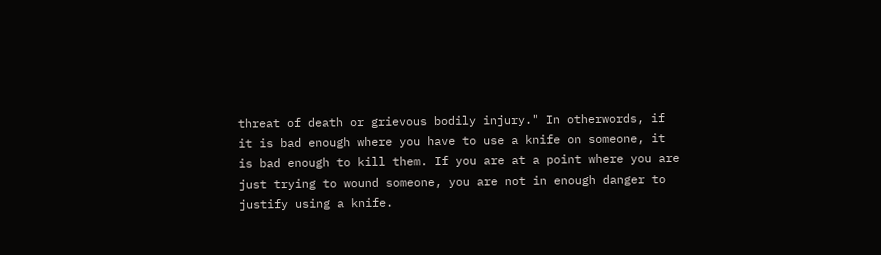threat of death or grievous bodily injury." In otherwords, if it is bad enough where you have to use a knife on someone, it is bad enough to kill them. If you are at a point where you are just trying to wound someone, you are not in enough danger to justify using a knife.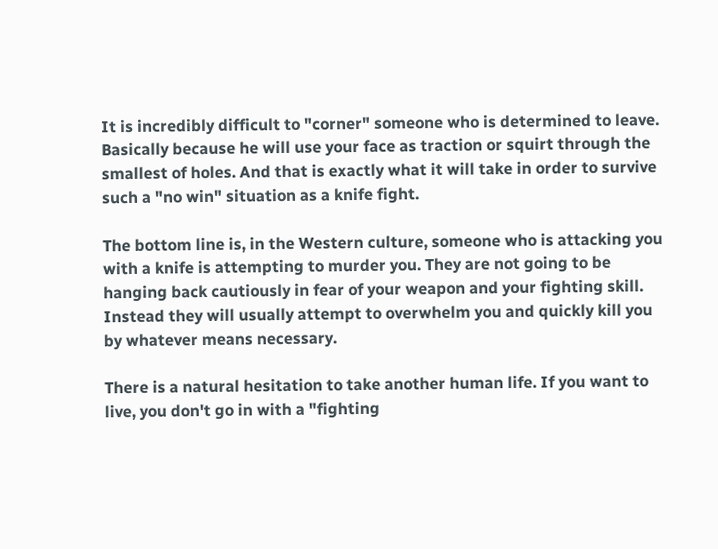It is incredibly difficult to "corner" someone who is determined to leave. Basically because he will use your face as traction or squirt through the smallest of holes. And that is exactly what it will take in order to survive such a "no win" situation as a knife fight.

The bottom line is, in the Western culture, someone who is attacking you with a knife is attempting to murder you. They are not going to be hanging back cautiously in fear of your weapon and your fighting skill. Instead they will usually attempt to overwhelm you and quickly kill you by whatever means necessary.

There is a natural hesitation to take another human life. If you want to live, you don't go in with a "fighting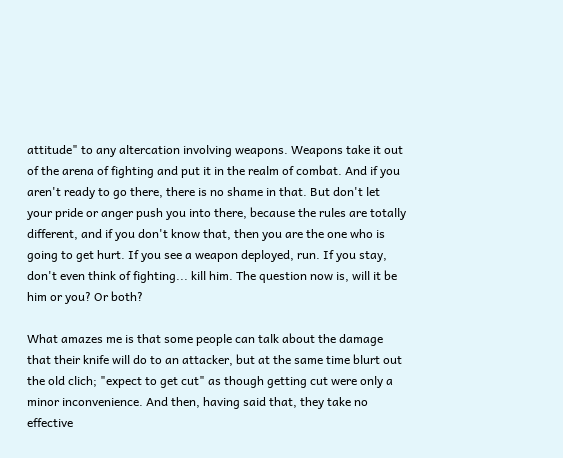attitude" to any altercation involving weapons. Weapons take it out of the arena of fighting and put it in the realm of combat. And if you aren't ready to go there, there is no shame in that. But don't let your pride or anger push you into there, because the rules are totally different, and if you don't know that, then you are the one who is going to get hurt. If you see a weapon deployed, run. If you stay, don't even think of fighting... kill him. The question now is, will it be him or you? Or both?

What amazes me is that some people can talk about the damage that their knife will do to an attacker, but at the same time blurt out the old clich; "expect to get cut" as though getting cut were only a minor inconvenience. And then, having said that, they take no effective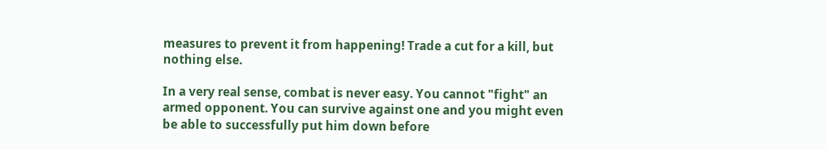measures to prevent it from happening! Trade a cut for a kill, but nothing else.

In a very real sense, combat is never easy. You cannot "fight" an armed opponent. You can survive against one and you might even be able to successfully put him down before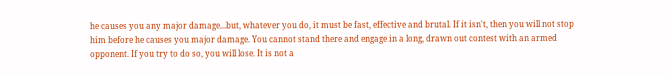he causes you any major damage...but, whatever you do, it must be fast, effective and brutal. If it isn't, then you will not stop him before he causes you major damage. You cannot stand there and engage in a long, drawn out contest with an armed opponent. If you try to do so, you will lose. It is not a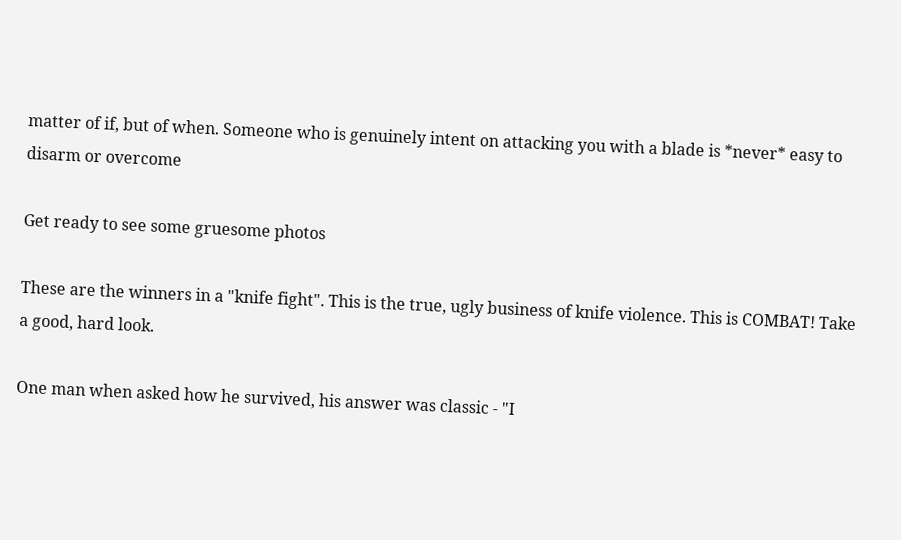matter of if, but of when. Someone who is genuinely intent on attacking you with a blade is *never* easy to disarm or overcome

Get ready to see some gruesome photos

These are the winners in a "knife fight". This is the true, ugly business of knife violence. This is COMBAT! Take a good, hard look.

One man when asked how he survived, his answer was classic - "I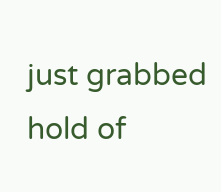just grabbed hold of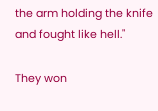the arm holding the knife and fought like hell."

They won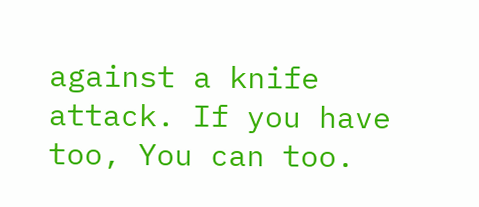against a knife attack. If you have too, You can too.